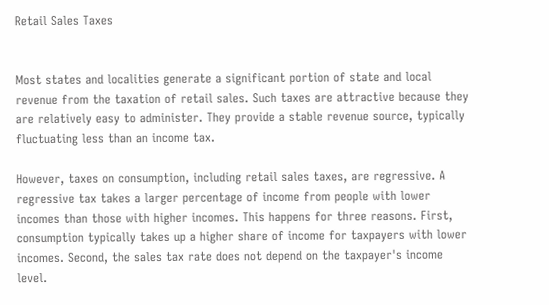Retail Sales Taxes


Most states and localities generate a significant portion of state and local revenue from the taxation of retail sales. Such taxes are attractive because they are relatively easy to administer. They provide a stable revenue source, typically fluctuating less than an income tax.

However, taxes on consumption, including retail sales taxes, are regressive. A regressive tax takes a larger percentage of income from people with lower incomes than those with higher incomes. This happens for three reasons. First, consumption typically takes up a higher share of income for taxpayers with lower incomes. Second, the sales tax rate does not depend on the taxpayer's income level.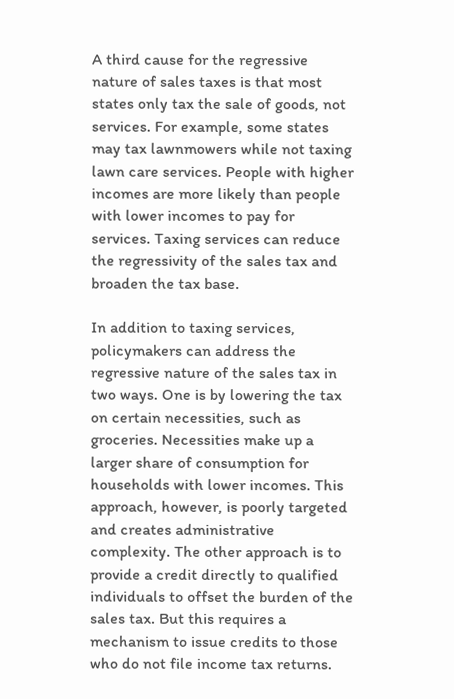A third cause for the regressive nature of sales taxes is that most states only tax the sale of goods, not services. For example, some states may tax lawnmowers while not taxing lawn care services. People with higher incomes are more likely than people with lower incomes to pay for services. Taxing services can reduce the regressivity of the sales tax and broaden the tax base.

In addition to taxing services, policymakers can address the regressive nature of the sales tax in two ways. One is by lowering the tax on certain necessities, such as groceries. Necessities make up a larger share of consumption for households with lower incomes. This approach, however, is poorly targeted and creates administrative complexity. The other approach is to provide a credit directly to qualified individuals to offset the burden of the sales tax. But this requires a mechanism to issue credits to those who do not file income tax returns.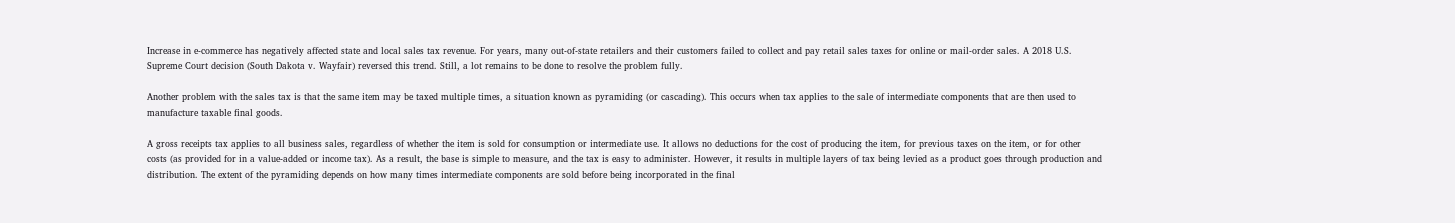Increase in e-commerce has negatively affected state and local sales tax revenue. For years, many out-of-state retailers and their customers failed to collect and pay retail sales taxes for online or mail-order sales. A 2018 U.S. Supreme Court decision (South Dakota v. Wayfair) reversed this trend. Still, a lot remains to be done to resolve the problem fully.

Another problem with the sales tax is that the same item may be taxed multiple times, a situation known as pyramiding (or cascading). This occurs when tax applies to the sale of intermediate components that are then used to manufacture taxable final goods.

A gross receipts tax applies to all business sales, regardless of whether the item is sold for consumption or intermediate use. It allows no deductions for the cost of producing the item, for previous taxes on the item, or for other costs (as provided for in a value-added or income tax). As a result, the base is simple to measure, and the tax is easy to administer. However, it results in multiple layers of tax being levied as a product goes through production and distribution. The extent of the pyramiding depends on how many times intermediate components are sold before being incorporated in the final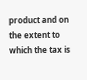product and on the extent to which the tax is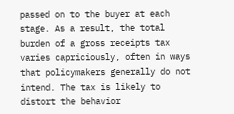passed on to the buyer at each stage. As a result, the total burden of a gross receipts tax varies capriciously, often in ways that policymakers generally do not intend. The tax is likely to distort the behavior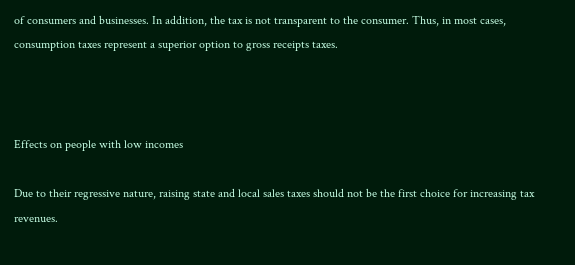of consumers and businesses. In addition, the tax is not transparent to the consumer. Thus, in most cases, consumption taxes represent a superior option to gross receipts taxes.



Effects on people with low incomes

Due to their regressive nature, raising state and local sales taxes should not be the first choice for increasing tax revenues.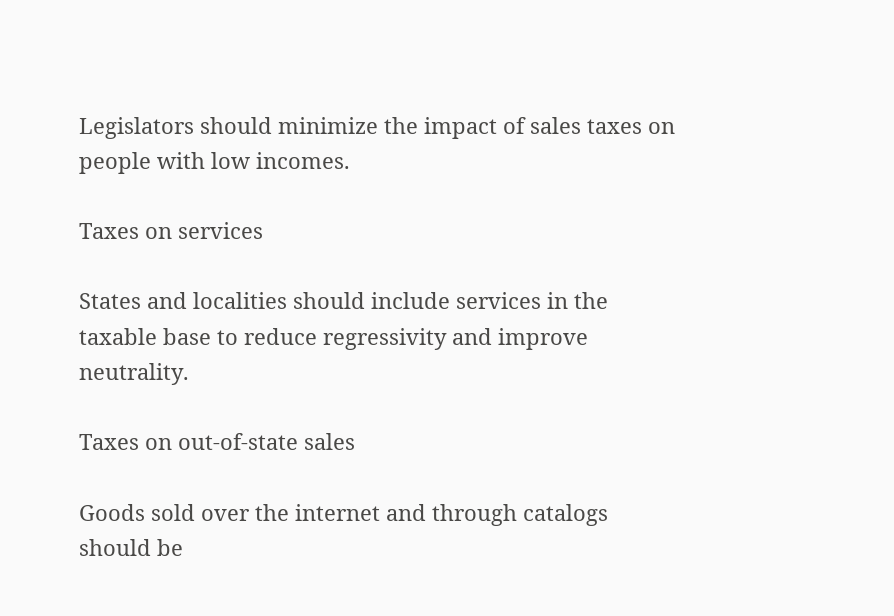Legislators should minimize the impact of sales taxes on people with low incomes.

Taxes on services

States and localities should include services in the taxable base to reduce regressivity and improve neutrality.

Taxes on out-of-state sales

Goods sold over the internet and through catalogs should be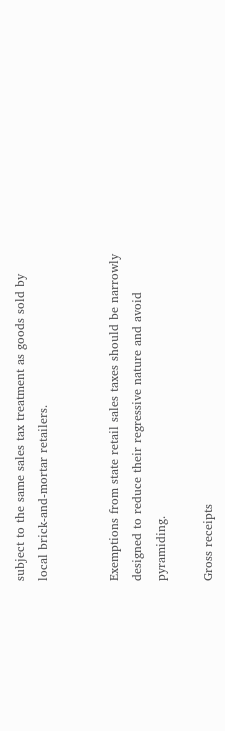subject to the same sales tax treatment as goods sold by local brick-and-mortar retailers.


Exemptions from state retail sales taxes should be narrowly designed to reduce their regressive nature and avoid pyramiding.

Gross receipts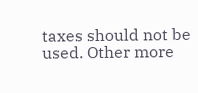taxes should not be used. Other more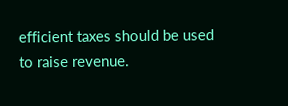efficient taxes should be used to raise revenue.